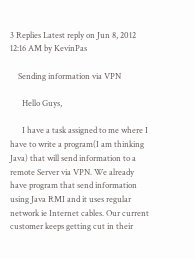3 Replies Latest reply on Jun 8, 2012 12:16 AM by KevinPas

    Sending information via VPN

      Hello Guys,

      I have a task assigned to me where I have to write a program(I am thinking Java) that will send information to a remote Server via VPN. We already have program that send information using Java RMI and it uses regular network ie Internet cables. Our current customer keeps getting cut in their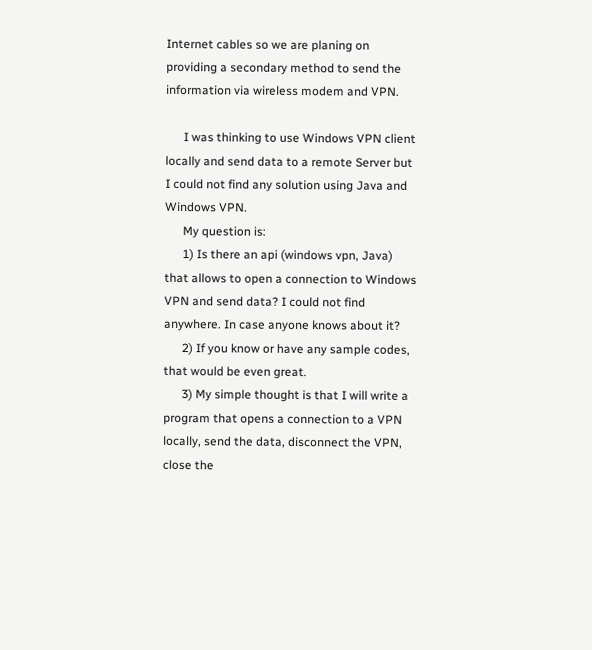Internet cables so we are planing on providing a secondary method to send the information via wireless modem and VPN.

      I was thinking to use Windows VPN client locally and send data to a remote Server but I could not find any solution using Java and Windows VPN.
      My question is:
      1) Is there an api (windows vpn, Java) that allows to open a connection to Windows VPN and send data? I could not find anywhere. In case anyone knows about it?
      2) If you know or have any sample codes, that would be even great.
      3) My simple thought is that I will write a program that opens a connection to a VPN locally, send the data, disconnect the VPN, close the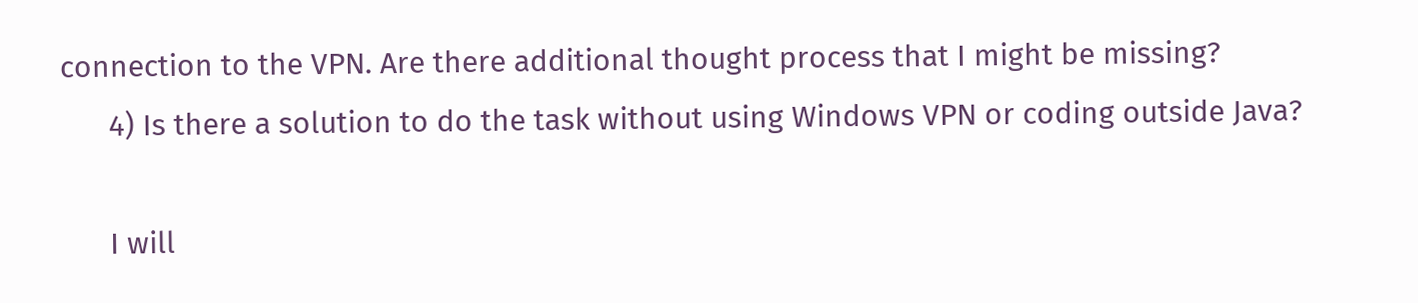connection to the VPN. Are there additional thought process that I might be missing?
      4) Is there a solution to do the task without using Windows VPN or coding outside Java?

      I will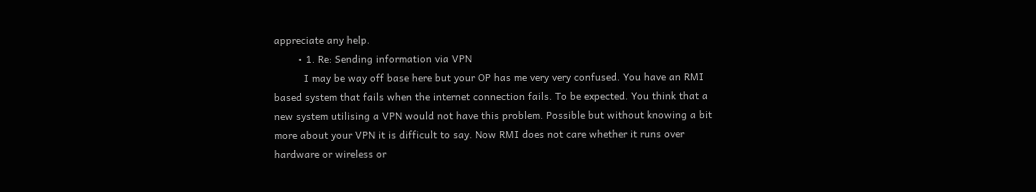appreciate any help.
        • 1. Re: Sending information via VPN
          I may be way off base here but your OP has me very very confused. You have an RMI based system that fails when the internet connection fails. To be expected. You think that a new system utilising a VPN would not have this problem. Possible but without knowing a bit more about your VPN it is difficult to say. Now RMI does not care whether it runs over hardware or wireless or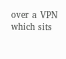over a VPN which sits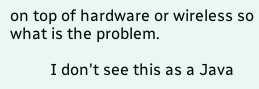on top of hardware or wireless so what is the problem.

          I don't see this as a Java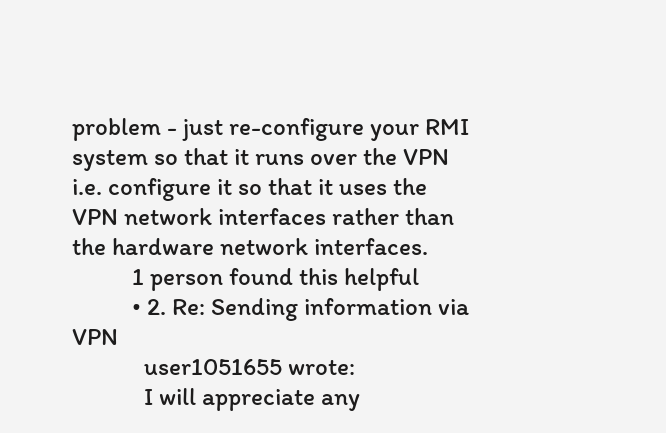problem - just re-configure your RMI system so that it runs over the VPN i.e. configure it so that it uses the VPN network interfaces rather than the hardware network interfaces.
          1 person found this helpful
          • 2. Re: Sending information via VPN
            user1051655 wrote:
            I will appreciate any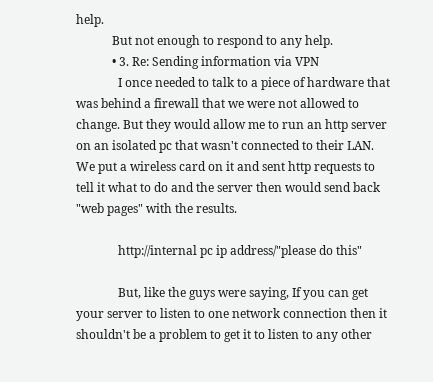help.
            But not enough to respond to any help.
            • 3. Re: Sending information via VPN
              I once needed to talk to a piece of hardware that was behind a firewall that we were not allowed to change. But they would allow me to run an http server on an isolated pc that wasn't connected to their LAN. We put a wireless card on it and sent http requests to tell it what to do and the server then would send back "web pages" with the results.

              http://internal pc ip address/"please do this"

              But, like the guys were saying, If you can get your server to listen to one network connection then it shouldn't be a problem to get it to listen to any other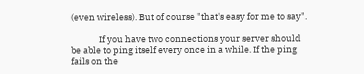(even wireless). But of course "that's easy for me to say".

              If you have two connections your server should be able to ping itself every once in a while. If the ping fails on the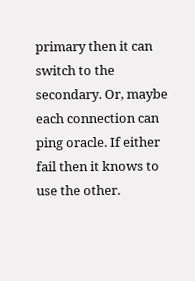primary then it can switch to the secondary. Or, maybe each connection can ping oracle. If either fail then it knows to use the other.